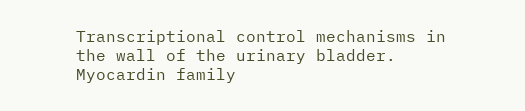Transcriptional control mechanisms in the wall of the urinary bladder. Myocardin family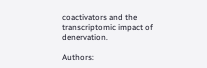coactivators and the transcriptomic impact of denervation.

Authors: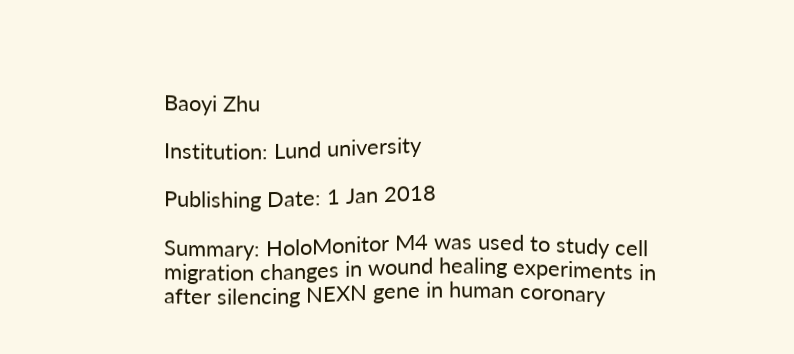Baoyi Zhu

Institution: Lund university

Publishing Date: 1 Jan 2018

Summary: HoloMonitor M4 was used to study cell migration changes in wound healing experiments in after silencing NEXN gene in human coronary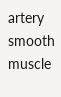artery smooth muscle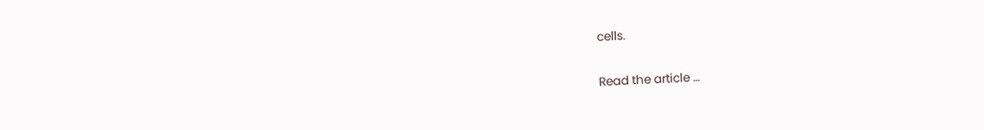cells.

Read the article …